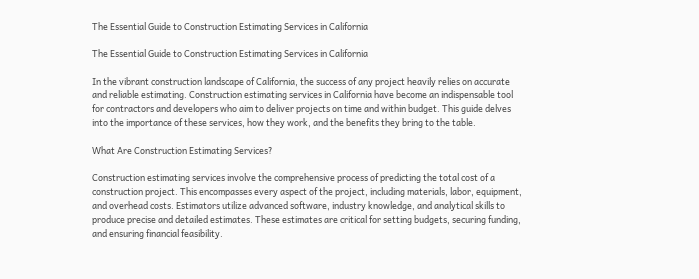The Essential Guide to Construction Estimating Services in California

The Essential Guide to Construction Estimating Services in California

In the vibrant construction landscape of California, the success of any project heavily relies on accurate and reliable estimating. Construction estimating services in California have become an indispensable tool for contractors and developers who aim to deliver projects on time and within budget. This guide delves into the importance of these services, how they work, and the benefits they bring to the table.

What Are Construction Estimating Services?

Construction estimating services involve the comprehensive process of predicting the total cost of a construction project. This encompasses every aspect of the project, including materials, labor, equipment, and overhead costs. Estimators utilize advanced software, industry knowledge, and analytical skills to produce precise and detailed estimates. These estimates are critical for setting budgets, securing funding, and ensuring financial feasibility.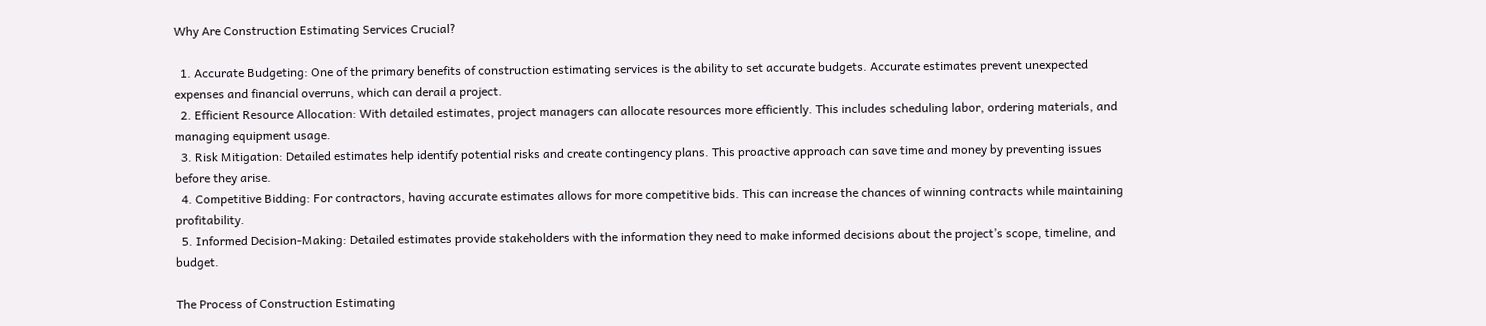Why Are Construction Estimating Services Crucial?

  1. Accurate Budgeting: One of the primary benefits of construction estimating services is the ability to set accurate budgets. Accurate estimates prevent unexpected expenses and financial overruns, which can derail a project.
  2. Efficient Resource Allocation: With detailed estimates, project managers can allocate resources more efficiently. This includes scheduling labor, ordering materials, and managing equipment usage.
  3. Risk Mitigation: Detailed estimates help identify potential risks and create contingency plans. This proactive approach can save time and money by preventing issues before they arise.
  4. Competitive Bidding: For contractors, having accurate estimates allows for more competitive bids. This can increase the chances of winning contracts while maintaining profitability.
  5. Informed Decision-Making: Detailed estimates provide stakeholders with the information they need to make informed decisions about the project’s scope, timeline, and budget.

The Process of Construction Estimating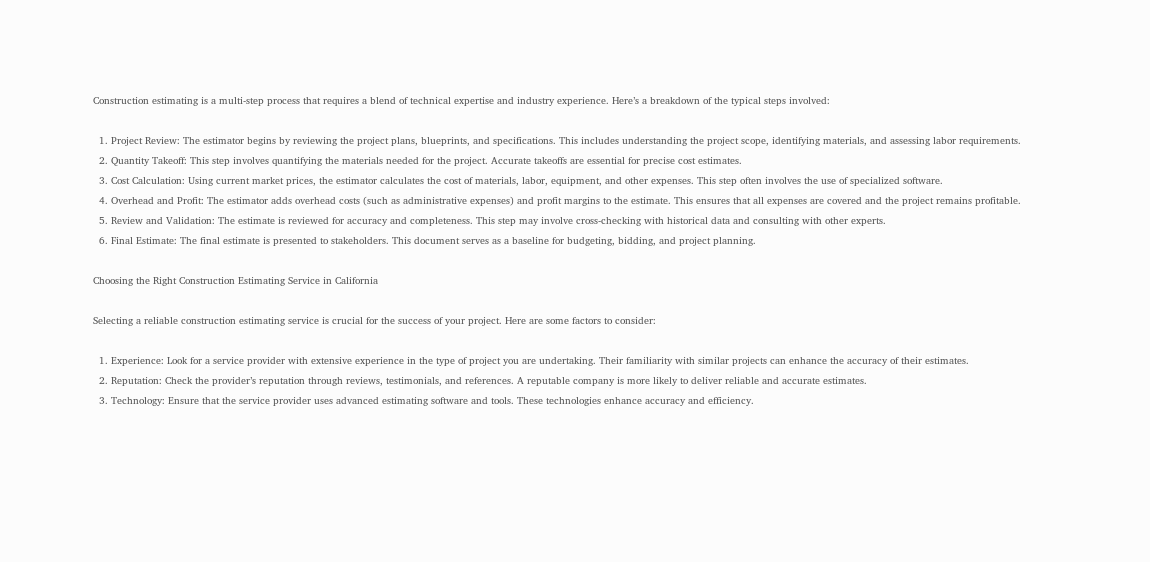Construction estimating is a multi-step process that requires a blend of technical expertise and industry experience. Here’s a breakdown of the typical steps involved:

  1. Project Review: The estimator begins by reviewing the project plans, blueprints, and specifications. This includes understanding the project scope, identifying materials, and assessing labor requirements.
  2. Quantity Takeoff: This step involves quantifying the materials needed for the project. Accurate takeoffs are essential for precise cost estimates.
  3. Cost Calculation: Using current market prices, the estimator calculates the cost of materials, labor, equipment, and other expenses. This step often involves the use of specialized software.
  4. Overhead and Profit: The estimator adds overhead costs (such as administrative expenses) and profit margins to the estimate. This ensures that all expenses are covered and the project remains profitable.
  5. Review and Validation: The estimate is reviewed for accuracy and completeness. This step may involve cross-checking with historical data and consulting with other experts.
  6. Final Estimate: The final estimate is presented to stakeholders. This document serves as a baseline for budgeting, bidding, and project planning.

Choosing the Right Construction Estimating Service in California

Selecting a reliable construction estimating service is crucial for the success of your project. Here are some factors to consider:

  1. Experience: Look for a service provider with extensive experience in the type of project you are undertaking. Their familiarity with similar projects can enhance the accuracy of their estimates.
  2. Reputation: Check the provider’s reputation through reviews, testimonials, and references. A reputable company is more likely to deliver reliable and accurate estimates.
  3. Technology: Ensure that the service provider uses advanced estimating software and tools. These technologies enhance accuracy and efficiency.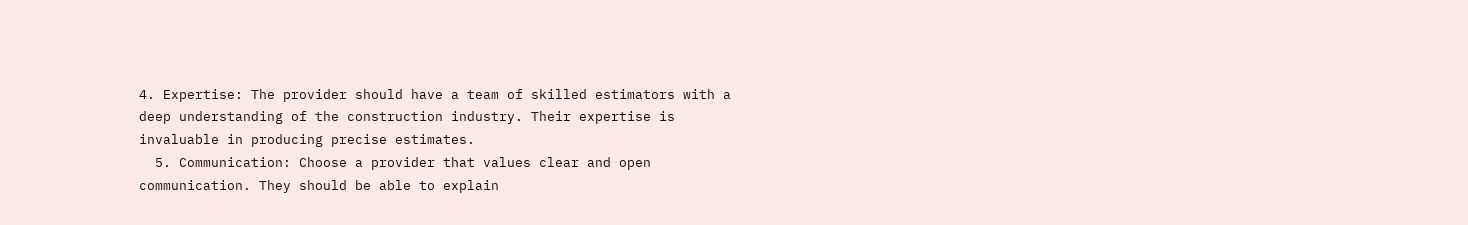4. Expertise: The provider should have a team of skilled estimators with a deep understanding of the construction industry. Their expertise is invaluable in producing precise estimates.
  5. Communication: Choose a provider that values clear and open communication. They should be able to explain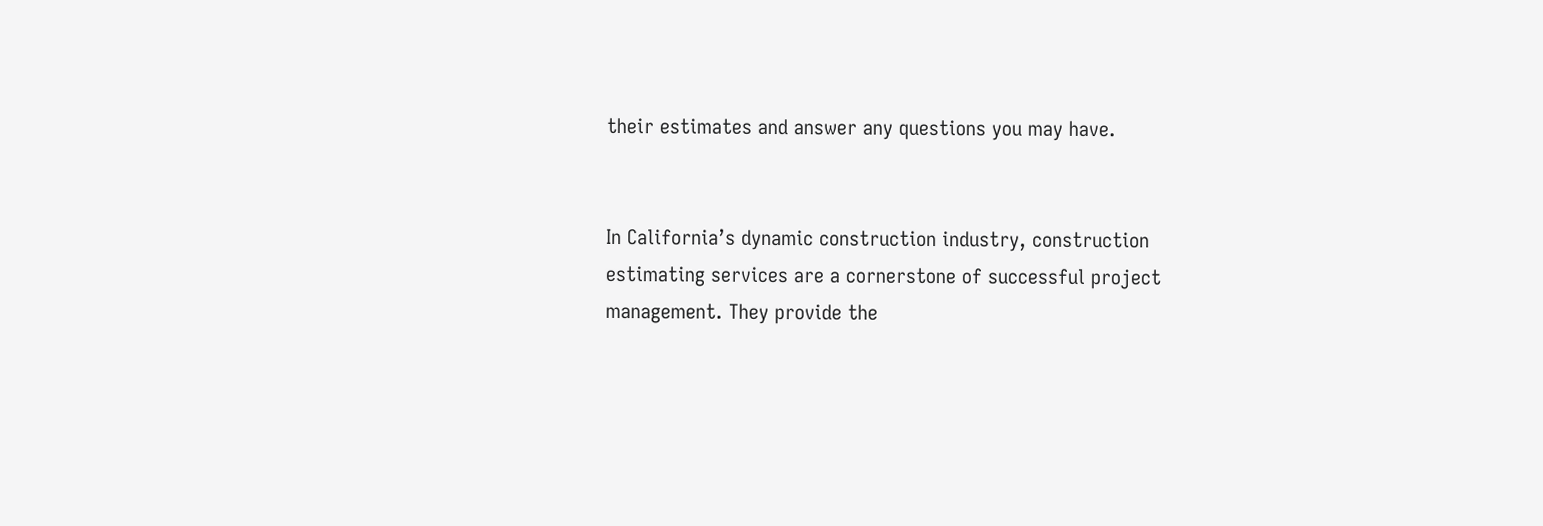their estimates and answer any questions you may have.


In California’s dynamic construction industry, construction estimating services are a cornerstone of successful project management. They provide the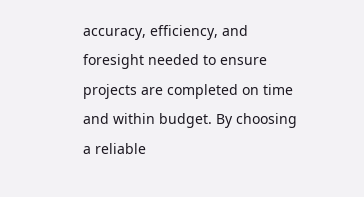accuracy, efficiency, and foresight needed to ensure projects are completed on time and within budget. By choosing a reliable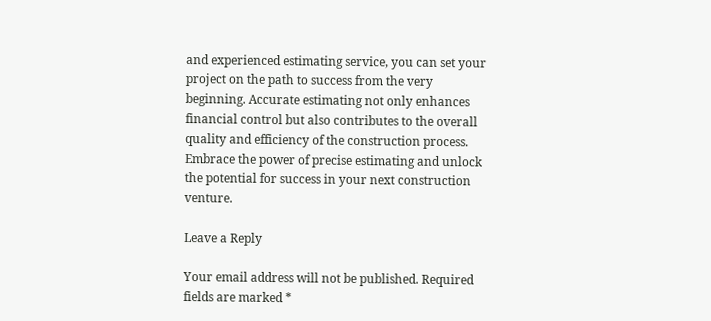and experienced estimating service, you can set your project on the path to success from the very beginning. Accurate estimating not only enhances financial control but also contributes to the overall quality and efficiency of the construction process. Embrace the power of precise estimating and unlock the potential for success in your next construction venture.

Leave a Reply

Your email address will not be published. Required fields are marked *